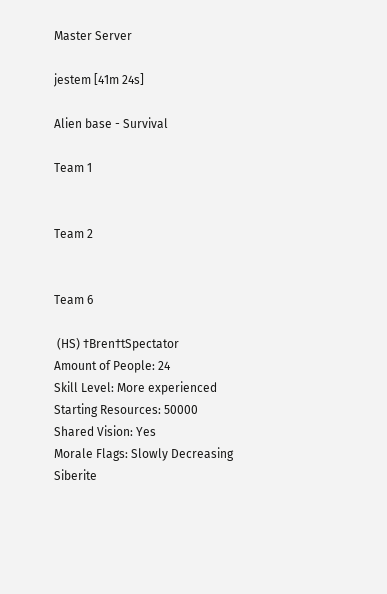Master Server

jestem [41m 24s]

Alien base - Survival

Team 1


Team 2


Team 6

 (HS) †Bren†tSpectator
Amount of People: 24
Skill Level: More experienced
Starting Resources: 50000
Shared Vision: Yes
Morale Flags: Slowly Decreasing
Siberite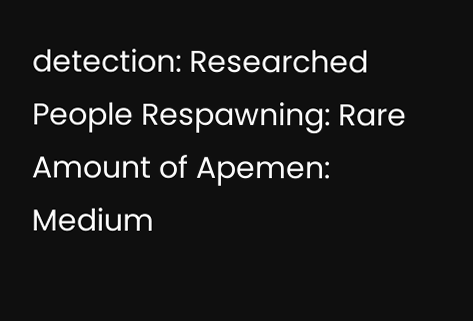detection: Researched
People Respawning: Rare
Amount of Apemen: Medium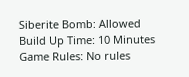Siberite Bomb: Allowed
Build Up Time: 10 Minutes
Game Rules: No rules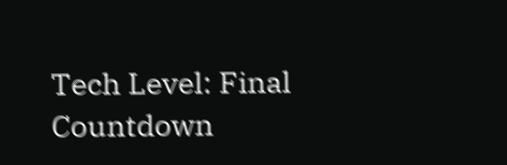Tech Level: Final Countdown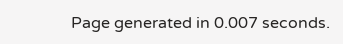Page generated in 0.007 seconds.